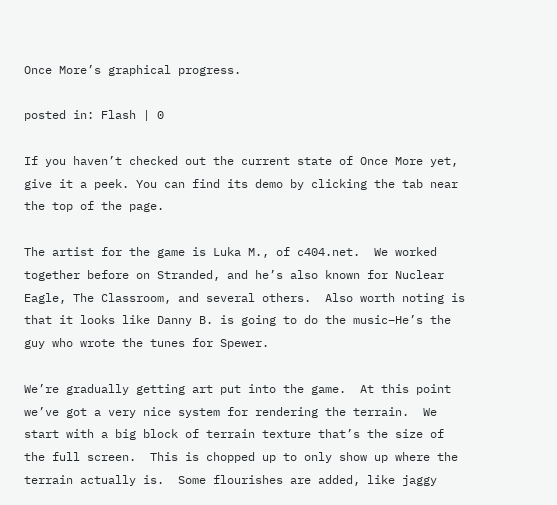Once More’s graphical progress.

posted in: Flash | 0

If you haven’t checked out the current state of Once More yet, give it a peek. You can find its demo by clicking the tab near the top of the page.

The artist for the game is Luka M., of c404.net.  We worked together before on Stranded, and he’s also known for Nuclear Eagle, The Classroom, and several others.  Also worth noting is that it looks like Danny B. is going to do the music–He’s the guy who wrote the tunes for Spewer.

We’re gradually getting art put into the game.  At this point we’ve got a very nice system for rendering the terrain.  We start with a big block of terrain texture that’s the size of the full screen.  This is chopped up to only show up where the terrain actually is.  Some flourishes are added, like jaggy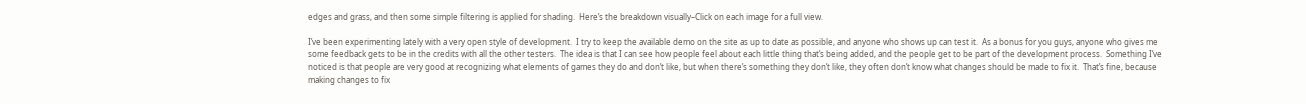edges and grass, and then some simple filtering is applied for shading.  Here’s the breakdown visually–Click on each image for a full view.

I’ve been experimenting lately with a very open style of development.  I try to keep the available demo on the site as up to date as possible, and anyone who shows up can test it.  As a bonus for you guys, anyone who gives me some feedback gets to be in the credits with all the other testers.  The idea is that I can see how people feel about each little thing that’s being added, and the people get to be part of the development process.  Something I’ve noticed is that people are very good at recognizing what elements of games they do and don’t like, but when there’s something they don’t like, they often don’t know what changes should be made to fix it.  That’s fine, because making changes to fix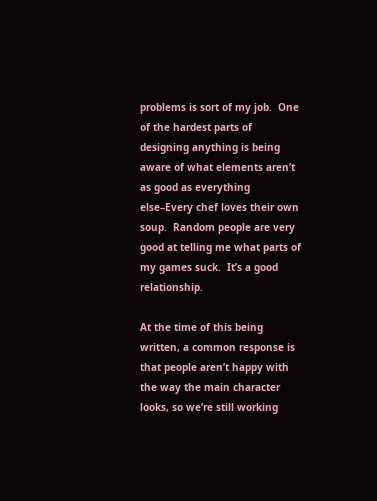problems is sort of my job.  One of the hardest parts of designing anything is being aware of what elements aren’t as good as everything else–Every chef loves their own soup.  Random people are very good at telling me what parts of my games suck.  It’s a good relationship.

At the time of this being written, a common response is that people aren’t happy with the way the main character looks, so we’re still working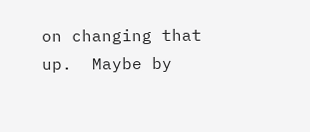on changing that up.  Maybe by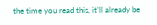the time you read this, it’ll already be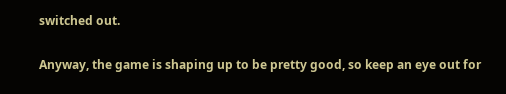switched out.

Anyway, the game is shaping up to be pretty good, so keep an eye out for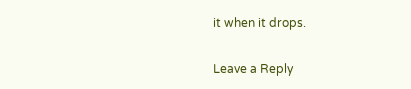it when it drops.

Leave a Reply